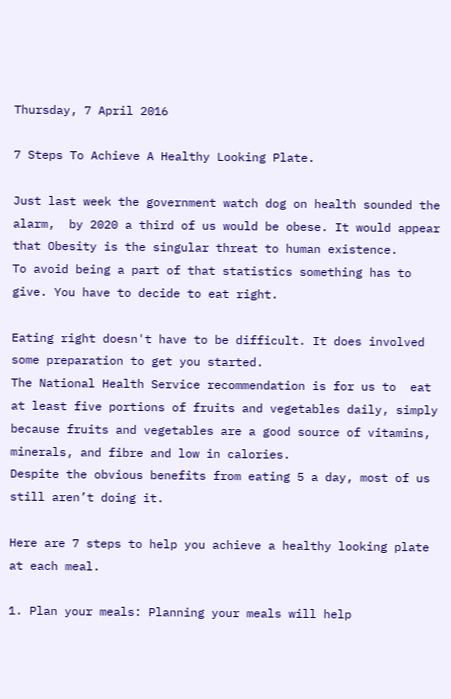Thursday, 7 April 2016

7 Steps To Achieve A Healthy Looking Plate.

Just last week the government watch dog on health sounded the alarm,  by 2020 a third of us would be obese. It would appear that Obesity is the singular threat to human existence.
To avoid being a part of that statistics something has to give. You have to decide to eat right.

Eating right doesn't have to be difficult. It does involved some preparation to get you started.
The National Health Service recommendation is for us to  eat at least five portions of fruits and vegetables daily, simply because fruits and vegetables are a good source of vitamins, minerals, and fibre and low in calories.
Despite the obvious benefits from eating 5 a day, most of us still aren’t doing it.

Here are 7 steps to help you achieve a healthy looking plate at each meal.

1. Plan your meals: Planning your meals will help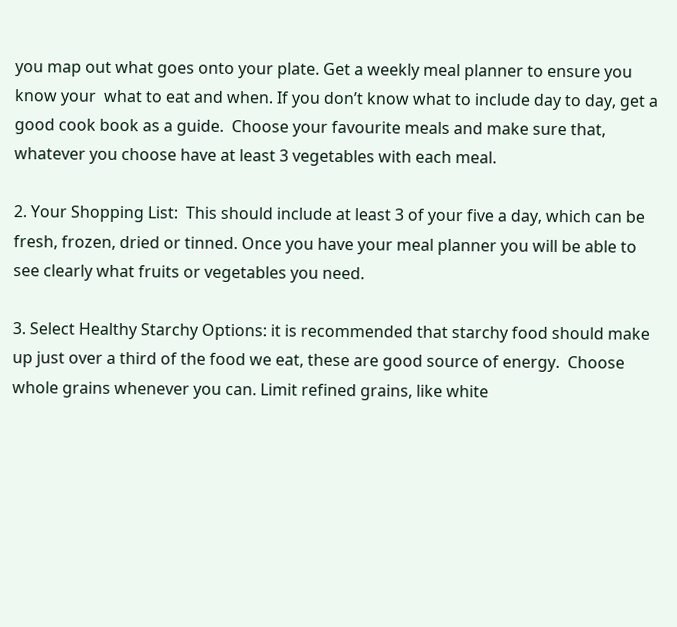you map out what goes onto your plate. Get a weekly meal planner to ensure you know your  what to eat and when. If you don’t know what to include day to day, get a  good cook book as a guide.  Choose your favourite meals and make sure that, whatever you choose have at least 3 vegetables with each meal.

2. Your Shopping List:  This should include at least 3 of your five a day, which can be fresh, frozen, dried or tinned. Once you have your meal planner you will be able to see clearly what fruits or vegetables you need.

3. Select Healthy Starchy Options: it is recommended that starchy food should make up just over a third of the food we eat, these are good source of energy.  Choose whole grains whenever you can. Limit refined grains, like white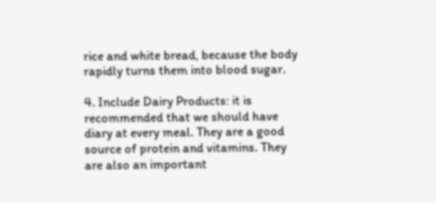rice and white bread, because the body rapidly turns them into blood sugar.

4. Include Dairy Products: it is recommended that we should have diary at every meal. They are a good source of protein and vitamins. They are also an important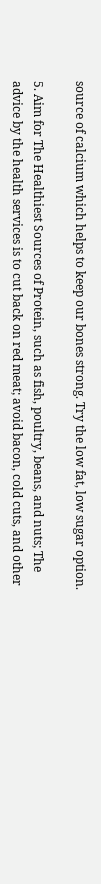source of calcium which helps to keep our bones strong. Try the low fat, low sugar option.

5. Aim for The Healthiest Sources of Protein, such as fish, poultry, beans, and nuts; The advice by the health services is to cut back on red meat; avoid bacon, cold cuts, and other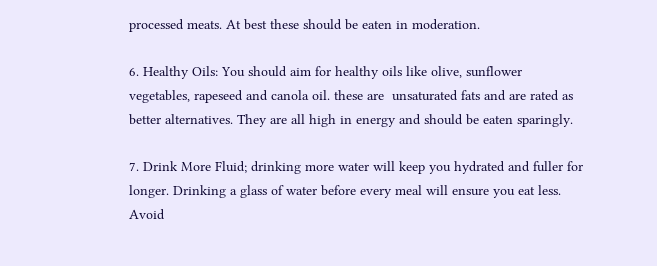processed meats. At best these should be eaten in moderation.

6. Healthy Oils: You should aim for healthy oils like olive, sunflower vegetables, rapeseed and canola oil. these are  unsaturated fats and are rated as better alternatives. They are all high in energy and should be eaten sparingly.

7. Drink More Fluid; drinking more water will keep you hydrated and fuller for longer. Drinking a glass of water before every meal will ensure you eat less. Avoid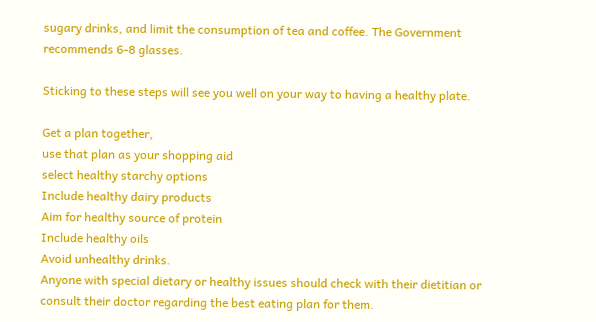sugary drinks, and limit the consumption of tea and coffee. The Government recommends 6-8 glasses.

Sticking to these steps will see you well on your way to having a healthy plate.

Get a plan together,
use that plan as your shopping aid
select healthy starchy options
Include healthy dairy products
Aim for healthy source of protein
Include healthy oils
Avoid unhealthy drinks.
Anyone with special dietary or healthy issues should check with their dietitian or consult their doctor regarding the best eating plan for them.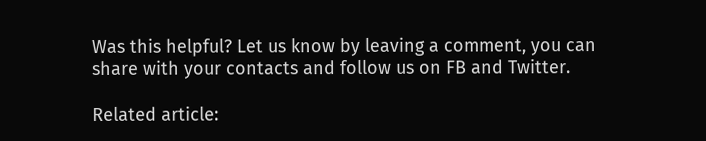Was this helpful? Let us know by leaving a comment, you can share with your contacts and follow us on FB and Twitter.

Related article: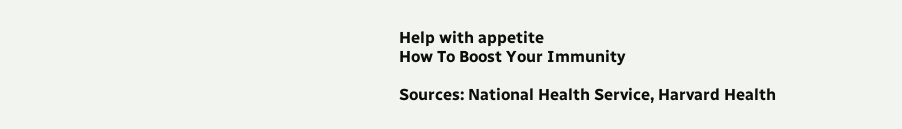Help with appetite
How To Boost Your Immunity

Sources: National Health Service, Harvard Health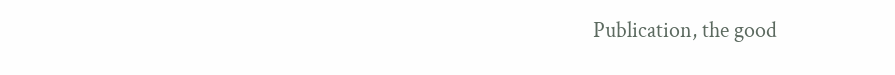Publication, the good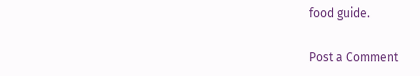food guide.

Post a Comment